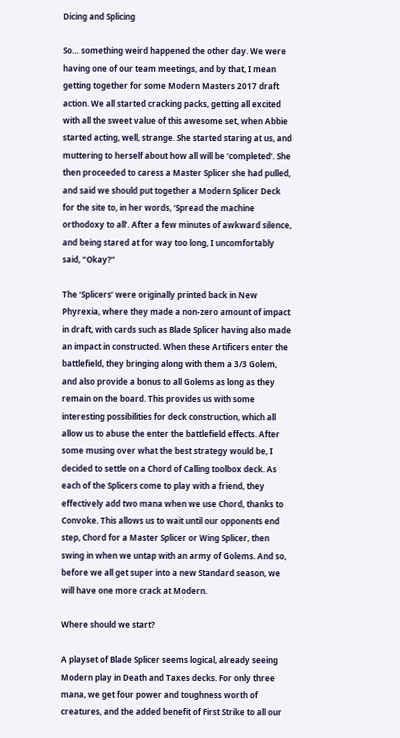Dicing and Splicing

So… something weird happened the other day. We were having one of our team meetings, and by that, I mean getting together for some Modern Masters 2017 draft action. We all started cracking packs, getting all excited with all the sweet value of this awesome set, when Abbie started acting, well, strange. She started staring at us, and muttering to herself about how all will be ‘completed’. She then proceeded to caress a Master Splicer she had pulled, and said we should put together a Modern Splicer Deck for the site to, in her words, ‘Spread the machine orthodoxy to all’. After a few minutes of awkward silence, and being stared at for way too long, I uncomfortably said, “Okay?”

The ‘Splicers’ were originally printed back in New Phyrexia, where they made a non-zero amount of impact in draft, with cards such as Blade Splicer having also made an impact in constructed. When these Artificers enter the battlefield, they bringing along with them a 3/3 Golem, and also provide a bonus to all Golems as long as they remain on the board. This provides us with some interesting possibilities for deck construction, which all allow us to abuse the enter the battlefield effects. After some musing over what the best strategy would be, I decided to settle on a Chord of Calling toolbox deck. As each of the Splicers come to play with a friend, they effectively add two mana when we use Chord, thanks to Convoke. This allows us to wait until our opponents end step, Chord for a Master Splicer or Wing Splicer, then swing in when we untap with an army of Golems. And so, before we all get super into a new Standard season, we will have one more crack at Modern.

Where should we start?

A playset of Blade Splicer seems logical, already seeing Modern play in Death and Taxes decks. For only three mana, we get four power and toughness worth of creatures, and the added benefit of First Strike to all our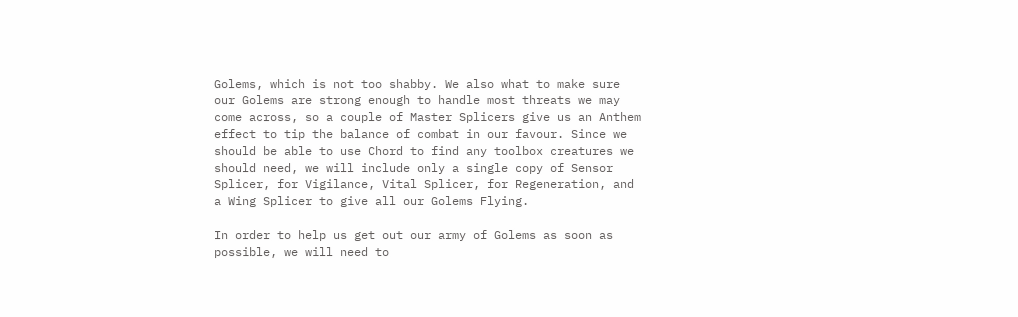Golems, which is not too shabby. We also what to make sure our Golems are strong enough to handle most threats we may come across, so a couple of Master Splicers give us an Anthem effect to tip the balance of combat in our favour. Since we should be able to use Chord to find any toolbox creatures we should need, we will include only a single copy of Sensor Splicer, for Vigilance, Vital Splicer, for Regeneration, and a Wing Splicer to give all our Golems Flying.

In order to help us get out our army of Golems as soon as possible, we will need to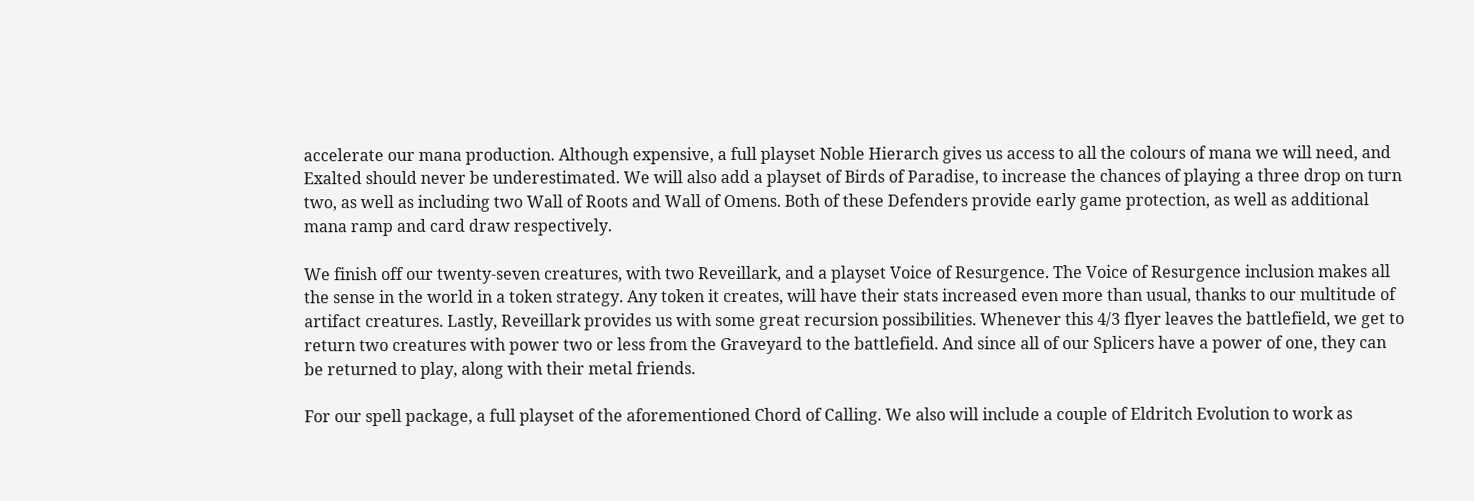accelerate our mana production. Although expensive, a full playset Noble Hierarch gives us access to all the colours of mana we will need, and Exalted should never be underestimated. We will also add a playset of Birds of Paradise, to increase the chances of playing a three drop on turn two, as well as including two Wall of Roots and Wall of Omens. Both of these Defenders provide early game protection, as well as additional mana ramp and card draw respectively.

We finish off our twenty-seven creatures, with two Reveillark, and a playset Voice of Resurgence. The Voice of Resurgence inclusion makes all the sense in the world in a token strategy. Any token it creates, will have their stats increased even more than usual, thanks to our multitude of artifact creatures. Lastly, Reveillark provides us with some great recursion possibilities. Whenever this 4/3 flyer leaves the battlefield, we get to return two creatures with power two or less from the Graveyard to the battlefield. And since all of our Splicers have a power of one, they can be returned to play, along with their metal friends.

For our spell package, a full playset of the aforementioned Chord of Calling. We also will include a couple of Eldritch Evolution to work as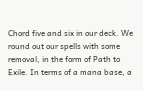Chord five and six in our deck. We round out our spells with some removal, in the form of Path to Exile. In terms of a mana base, a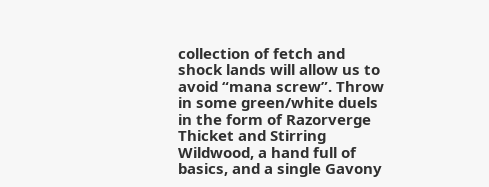collection of fetch and shock lands will allow us to avoid “mana screw”. Throw in some green/white duels in the form of Razorverge Thicket and Stirring Wildwood, a hand full of basics, and a single Gavony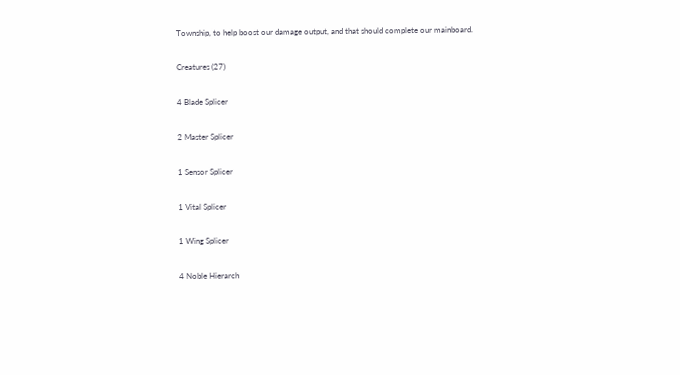Township, to help boost our damage output, and that should complete our mainboard.

Creatures (27)

4 Blade Splicer

2 Master Splicer

1 Sensor Splicer

1 Vital Splicer

1 Wing Splicer

4 Noble Hierarch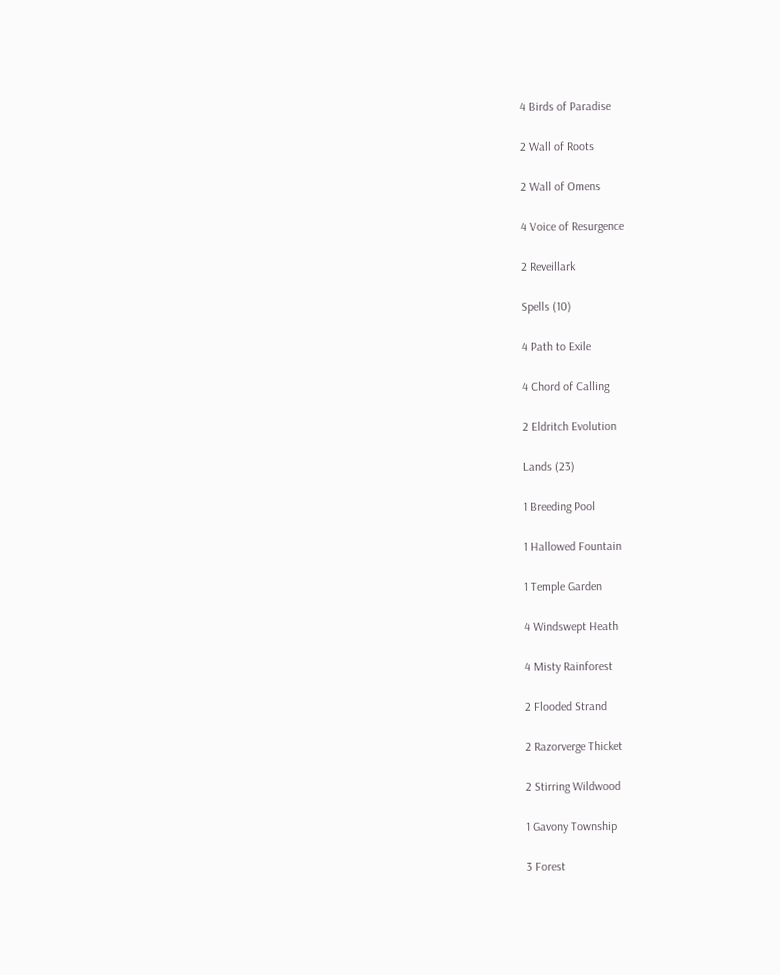4 Birds of Paradise

2 Wall of Roots

2 Wall of Omens

4 Voice of Resurgence

2 Reveillark

Spells (10)

4 Path to Exile

4 Chord of Calling

2 Eldritch Evolution

Lands (23)

1 Breeding Pool

1 Hallowed Fountain

1 Temple Garden

4 Windswept Heath

4 Misty Rainforest

2 Flooded Strand

2 Razorverge Thicket

2 Stirring Wildwood

1 Gavony Township

3 Forest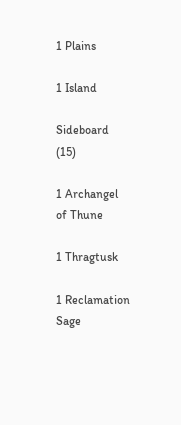1 Plains

1 Island

Sideboard (15)

1 Archangel of Thune

1 Thragtusk

1 Reclamation Sage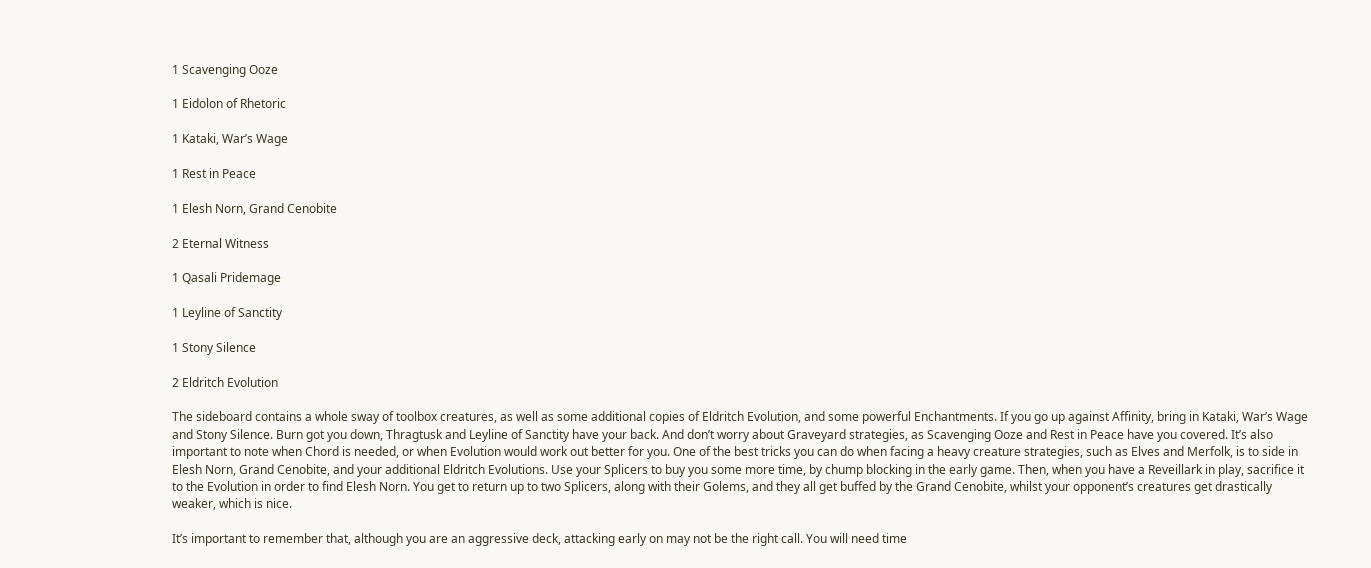1 Scavenging Ooze

1 Eidolon of Rhetoric

1 Kataki, War’s Wage

1 Rest in Peace

1 Elesh Norn, Grand Cenobite

2 Eternal Witness

1 Qasali Pridemage

1 Leyline of Sanctity

1 Stony Silence

2 Eldritch Evolution

The sideboard contains a whole sway of toolbox creatures, as well as some additional copies of Eldritch Evolution, and some powerful Enchantments. If you go up against Affinity, bring in Kataki, War’s Wage and Stony Silence. Burn got you down, Thragtusk and Leyline of Sanctity have your back. And don’t worry about Graveyard strategies, as Scavenging Ooze and Rest in Peace have you covered. It’s also important to note when Chord is needed, or when Evolution would work out better for you. One of the best tricks you can do when facing a heavy creature strategies, such as Elves and Merfolk, is to side in Elesh Norn, Grand Cenobite, and your additional Eldritch Evolutions. Use your Splicers to buy you some more time, by chump blocking in the early game. Then, when you have a Reveillark in play, sacrifice it to the Evolution in order to find Elesh Norn. You get to return up to two Splicers, along with their Golems, and they all get buffed by the Grand Cenobite, whilst your opponent’s creatures get drastically weaker, which is nice.

It’s important to remember that, although you are an aggressive deck, attacking early on may not be the right call. You will need time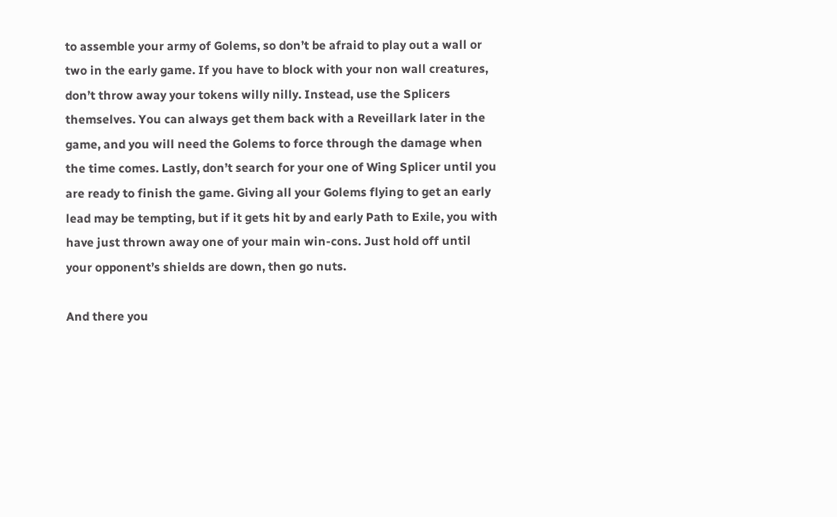to assemble your army of Golems, so don’t be afraid to play out a wall or two in the early game. If you have to block with your non wall creatures, don’t throw away your tokens willy nilly. Instead, use the Splicers themselves. You can always get them back with a Reveillark later in the game, and you will need the Golems to force through the damage when the time comes. Lastly, don’t search for your one of Wing Splicer until you are ready to finish the game. Giving all your Golems flying to get an early lead may be tempting, but if it gets hit by and early Path to Exile, you with have just thrown away one of your main win-cons. Just hold off until your opponent’s shields are down, then go nuts.

And there you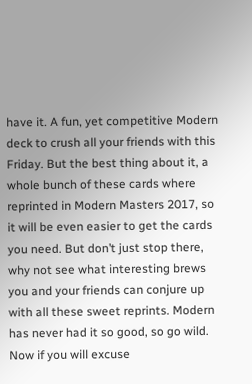have it. A fun, yet competitive Modern deck to crush all your friends with this Friday. But the best thing about it, a whole bunch of these cards where reprinted in Modern Masters 2017, so it will be even easier to get the cards you need. But don’t just stop there, why not see what interesting brews you and your friends can conjure up with all these sweet reprints. Modern has never had it so good, so go wild. Now if you will excuse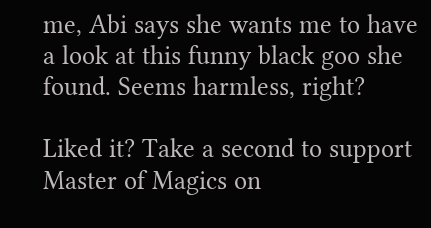me, Abi says she wants me to have a look at this funny black goo she found. Seems harmless, right?

Liked it? Take a second to support Master of Magics on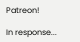Patreon!

In response...